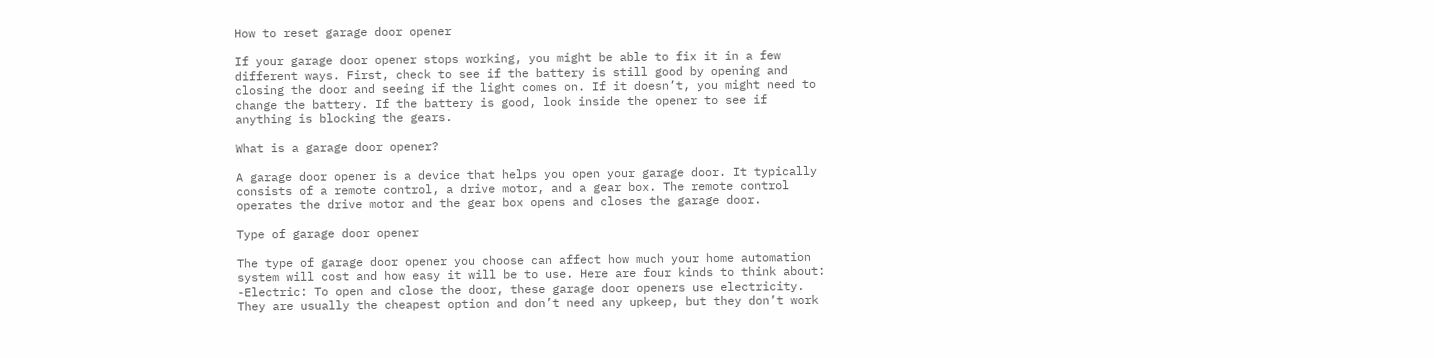How to reset garage door opener

If your garage door opener stops working, you might be able to fix it in a few different ways. First, check to see if the battery is still good by opening and closing the door and seeing if the light comes on. If it doesn’t, you might need to change the battery. If the battery is good, look inside the opener to see if anything is blocking the gears.

What is a garage door opener?

A garage door opener is a device that helps you open your garage door. It typically consists of a remote control, a drive motor, and a gear box. The remote control operates the drive motor and the gear box opens and closes the garage door.

Type of garage door opener

The type of garage door opener you choose can affect how much your home automation system will cost and how easy it will be to use. Here are four kinds to think about:
-Electric: To open and close the door, these garage door openers use electricity. They are usually the cheapest option and don’t need any upkeep, but they don’t work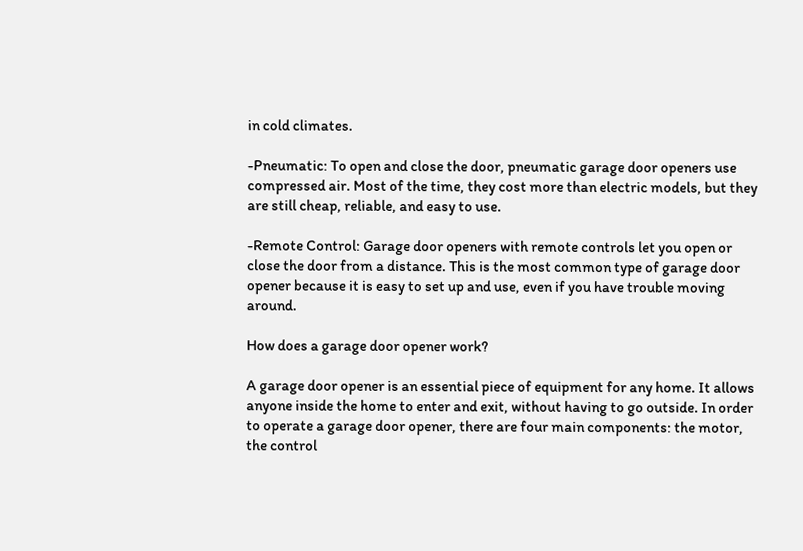in cold climates.

-Pneumatic: To open and close the door, pneumatic garage door openers use compressed air. Most of the time, they cost more than electric models, but they are still cheap, reliable, and easy to use.

-Remote Control: Garage door openers with remote controls let you open or close the door from a distance. This is the most common type of garage door opener because it is easy to set up and use, even if you have trouble moving around.

How does a garage door opener work?

A garage door opener is an essential piece of equipment for any home. It allows anyone inside the home to enter and exit, without having to go outside. In order to operate a garage door opener, there are four main components: the motor, the control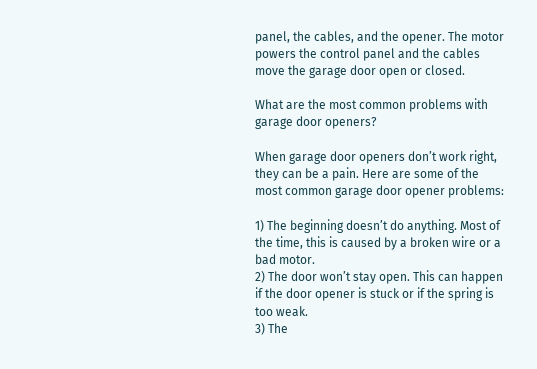panel, the cables, and the opener. The motor powers the control panel and the cables move the garage door open or closed.

What are the most common problems with garage door openers?

When garage door openers don’t work right, they can be a pain. Here are some of the most common garage door opener problems:

1) The beginning doesn’t do anything. Most of the time, this is caused by a broken wire or a bad motor.
2) The door won’t stay open. This can happen if the door opener is stuck or if the spring is too weak.
3) The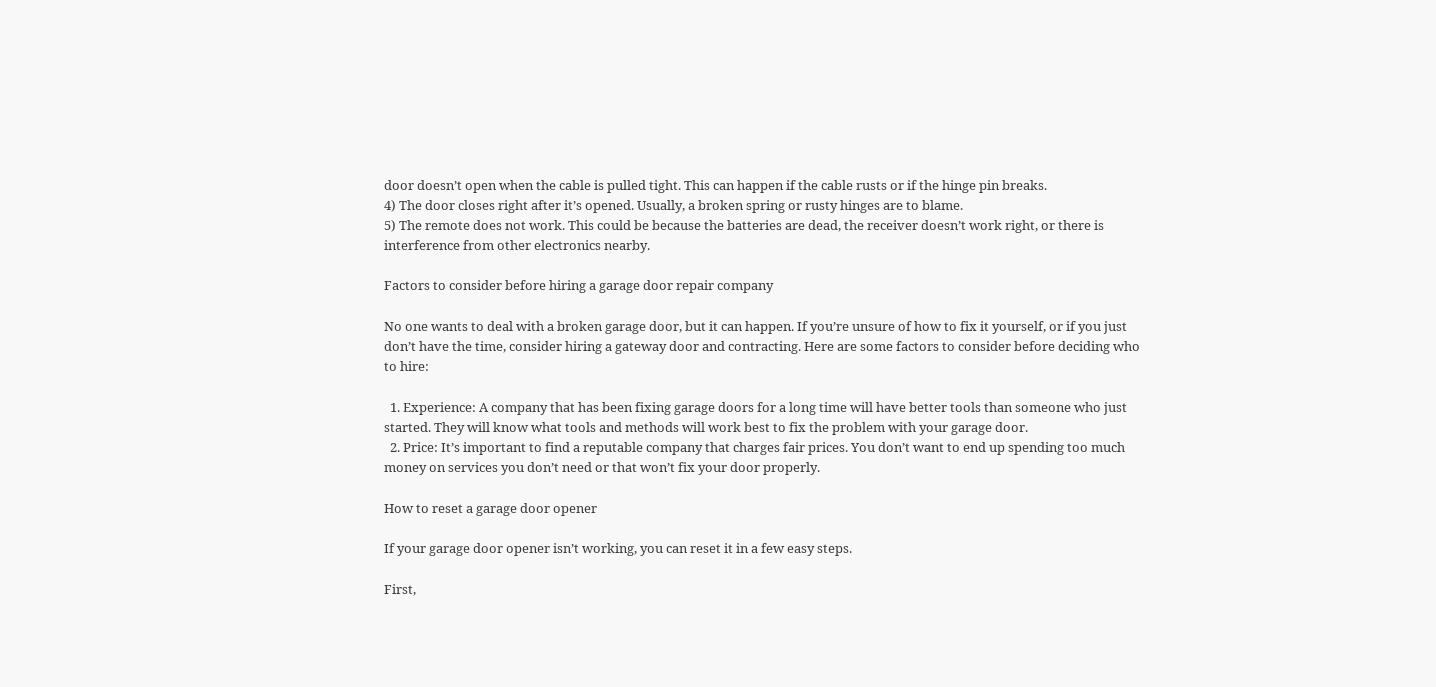door doesn’t open when the cable is pulled tight. This can happen if the cable rusts or if the hinge pin breaks.
4) The door closes right after it’s opened. Usually, a broken spring or rusty hinges are to blame.
5) The remote does not work. This could be because the batteries are dead, the receiver doesn’t work right, or there is interference from other electronics nearby.

Factors to consider before hiring a garage door repair company

No one wants to deal with a broken garage door, but it can happen. If you’re unsure of how to fix it yourself, or if you just don’t have the time, consider hiring a gateway door and contracting. Here are some factors to consider before deciding who to hire:

  1. Experience: A company that has been fixing garage doors for a long time will have better tools than someone who just started. They will know what tools and methods will work best to fix the problem with your garage door.
  2. Price: It’s important to find a reputable company that charges fair prices. You don’t want to end up spending too much money on services you don’t need or that won’t fix your door properly.

How to reset a garage door opener

If your garage door opener isn’t working, you can reset it in a few easy steps.

First,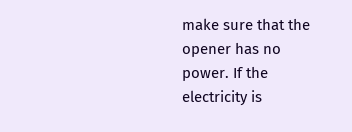make sure that the opener has no power. If the electricity is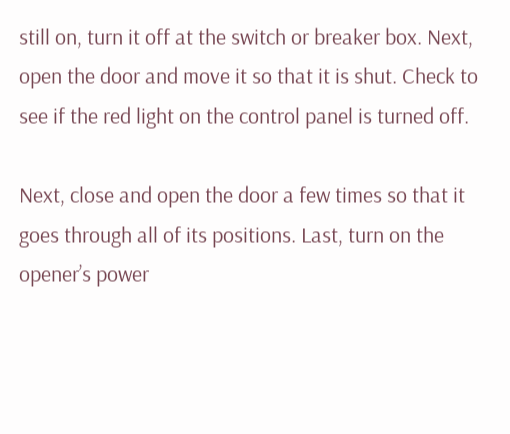still on, turn it off at the switch or breaker box. Next, open the door and move it so that it is shut. Check to see if the red light on the control panel is turned off.

Next, close and open the door a few times so that it goes through all of its positions. Last, turn on the opener’s power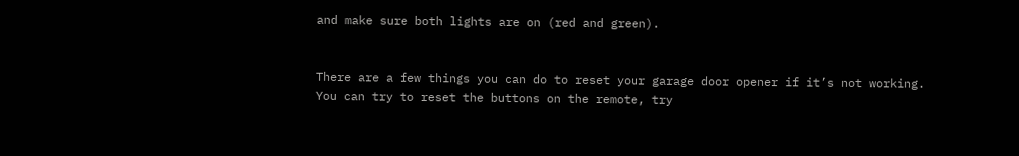and make sure both lights are on (red and green).


There are a few things you can do to reset your garage door opener if it’s not working. You can try to reset the buttons on the remote, try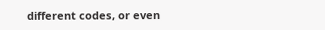different codes, or even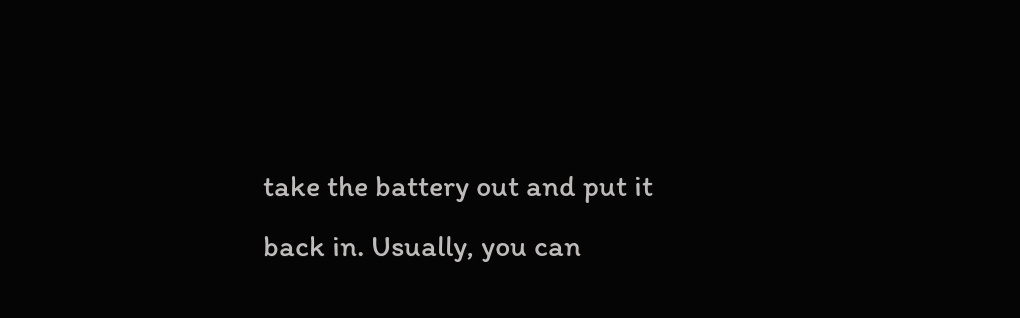take the battery out and put it back in. Usually, you can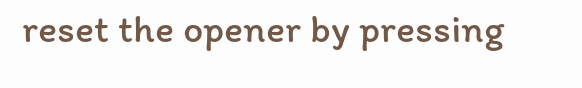reset the opener by pressing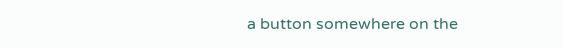a button somewhere on the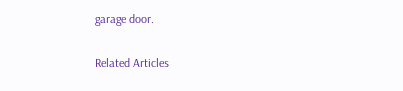garage door.

Related Articles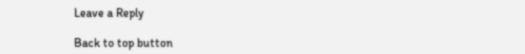Leave a Reply

Back to top button